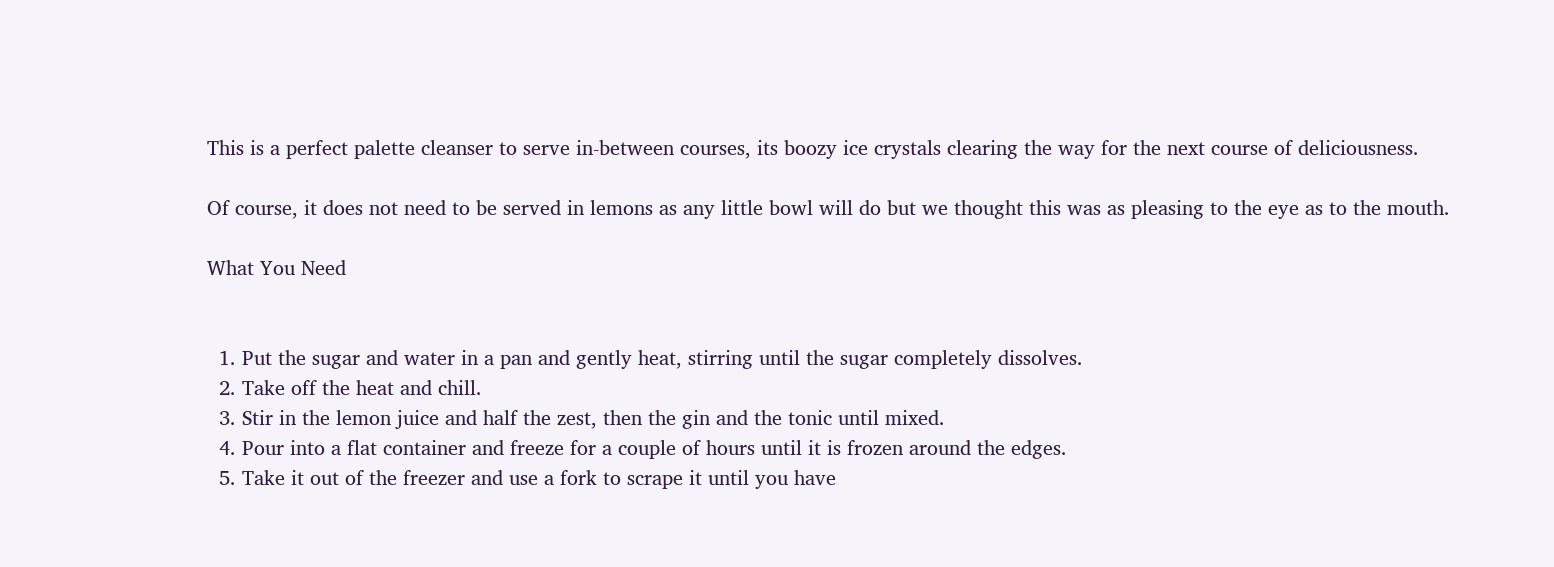This is a perfect palette cleanser to serve in-between courses, its boozy ice crystals clearing the way for the next course of deliciousness.

Of course, it does not need to be served in lemons as any little bowl will do but we thought this was as pleasing to the eye as to the mouth.

What You Need


  1. Put the sugar and water in a pan and gently heat, stirring until the sugar completely dissolves.
  2. Take off the heat and chill.
  3. Stir in the lemon juice and half the zest, then the gin and the tonic until mixed.
  4. Pour into a flat container and freeze for a couple of hours until it is frozen around the edges.
  5. Take it out of the freezer and use a fork to scrape it until you have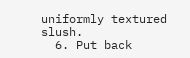uniformly textured slush.
  6. Put back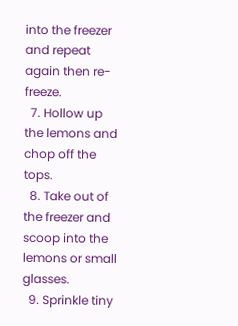into the freezer and repeat again then re- freeze.
  7. Hollow up the lemons and chop off the tops.
  8. Take out of the freezer and scoop into the lemons or small glasses.
  9. Sprinkle tiny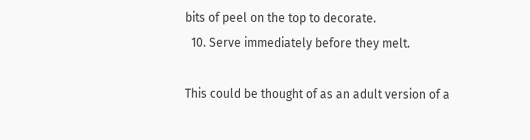bits of peel on the top to decorate.
  10. Serve immediately before they melt.

This could be thought of as an adult version of a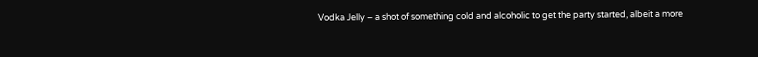Vodka Jelly – a shot of something cold and alcoholic to get the party started, albeit a more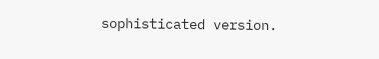sophisticated version.